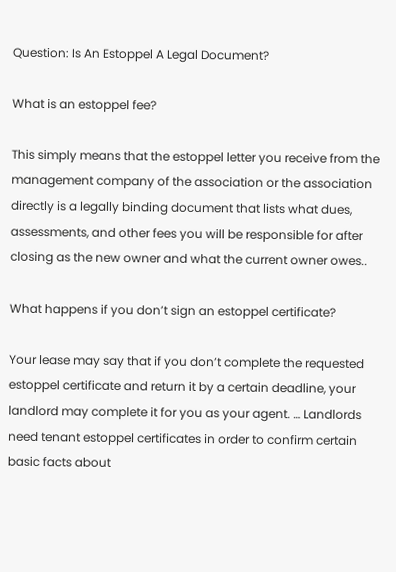Question: Is An Estoppel A Legal Document?

What is an estoppel fee?

This simply means that the estoppel letter you receive from the management company of the association or the association directly is a legally binding document that lists what dues, assessments, and other fees you will be responsible for after closing as the new owner and what the current owner owes..

What happens if you don’t sign an estoppel certificate?

Your lease may say that if you don’t complete the requested estoppel certificate and return it by a certain deadline, your landlord may complete it for you as your agent. … Landlords need tenant estoppel certificates in order to confirm certain basic facts about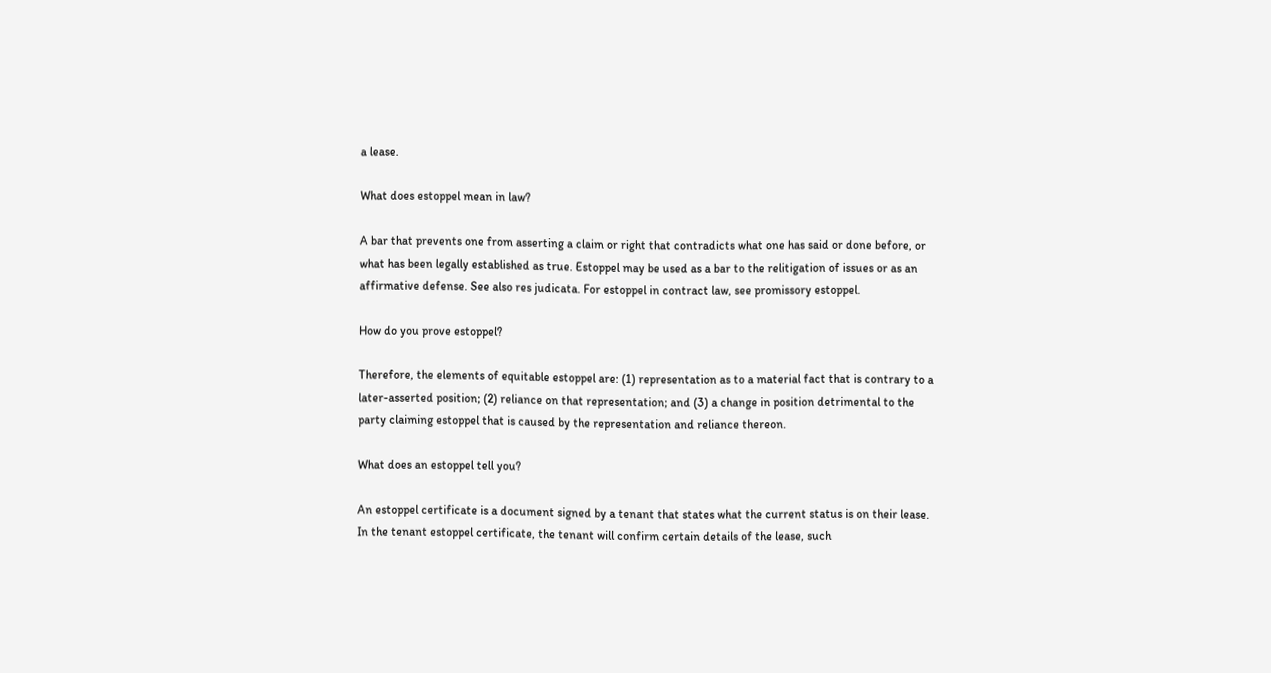a lease.

What does estoppel mean in law?

A bar that prevents one from asserting a claim or right that contradicts what one has said or done before, or what has been legally established as true. Estoppel may be used as a bar to the relitigation of issues or as an affirmative defense. See also res judicata. For estoppel in contract law, see promissory estoppel.

How do you prove estoppel?

Therefore, the elements of equitable estoppel are: (1) representation as to a material fact that is contrary to a later-asserted position; (2) reliance on that representation; and (3) a change in position detrimental to the party claiming estoppel that is caused by the representation and reliance thereon.

What does an estoppel tell you?

An estoppel certificate is a document signed by a tenant that states what the current status is on their lease. In the tenant estoppel certificate, the tenant will confirm certain details of the lease, such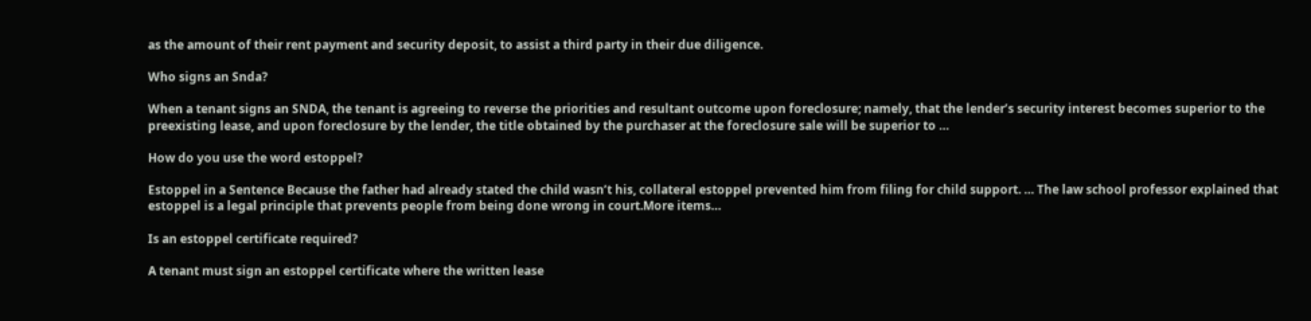as the amount of their rent payment and security deposit, to assist a third party in their due diligence.

Who signs an Snda?

When a tenant signs an SNDA, the tenant is agreeing to reverse the priorities and resultant outcome upon foreclosure; namely, that the lender’s security interest becomes superior to the preexisting lease, and upon foreclosure by the lender, the title obtained by the purchaser at the foreclosure sale will be superior to …

How do you use the word estoppel?

Estoppel in a Sentence Because the father had already stated the child wasn’t his, collateral estoppel prevented him from filing for child support. … The law school professor explained that estoppel is a legal principle that prevents people from being done wrong in court.More items…

Is an estoppel certificate required?

A tenant must sign an estoppel certificate where the written lease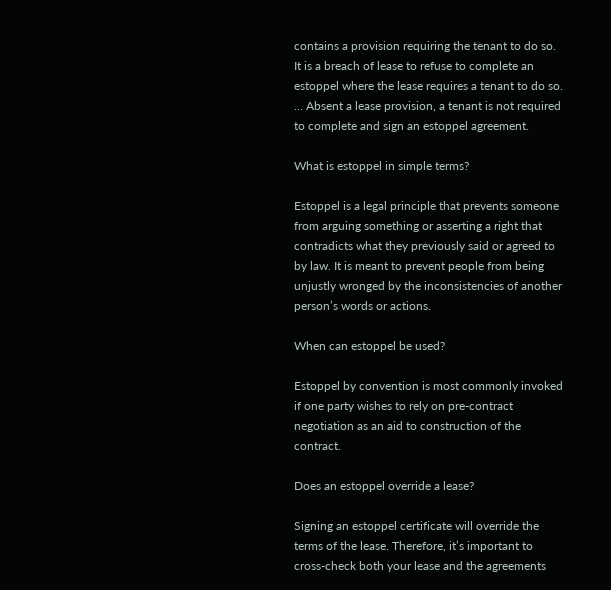contains a provision requiring the tenant to do so. It is a breach of lease to refuse to complete an estoppel where the lease requires a tenant to do so. … Absent a lease provision, a tenant is not required to complete and sign an estoppel agreement.

What is estoppel in simple terms?

Estoppel is a legal principle that prevents someone from arguing something or asserting a right that contradicts what they previously said or agreed to by law. It is meant to prevent people from being unjustly wronged by the inconsistencies of another person’s words or actions.

When can estoppel be used?

Estoppel by convention is most commonly invoked if one party wishes to rely on pre-contract negotiation as an aid to construction of the contract.

Does an estoppel override a lease?

Signing an estoppel certificate will override the terms of the lease. Therefore, it’s important to cross-check both your lease and the agreements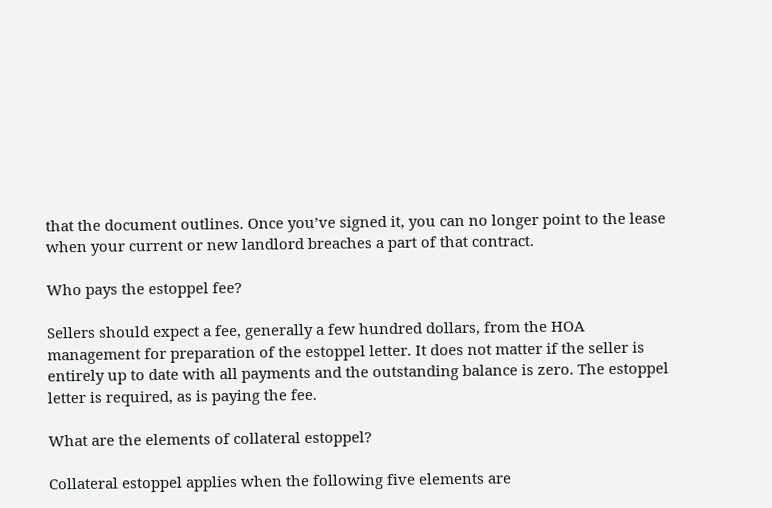that the document outlines. Once you’ve signed it, you can no longer point to the lease when your current or new landlord breaches a part of that contract.

Who pays the estoppel fee?

Sellers should expect a fee, generally a few hundred dollars, from the HOA management for preparation of the estoppel letter. It does not matter if the seller is entirely up to date with all payments and the outstanding balance is zero. The estoppel letter is required, as is paying the fee.

What are the elements of collateral estoppel?

Collateral estoppel applies when the following five elements are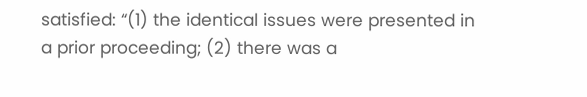satisfied: “(1) the identical issues were presented in a prior proceeding; (2) there was a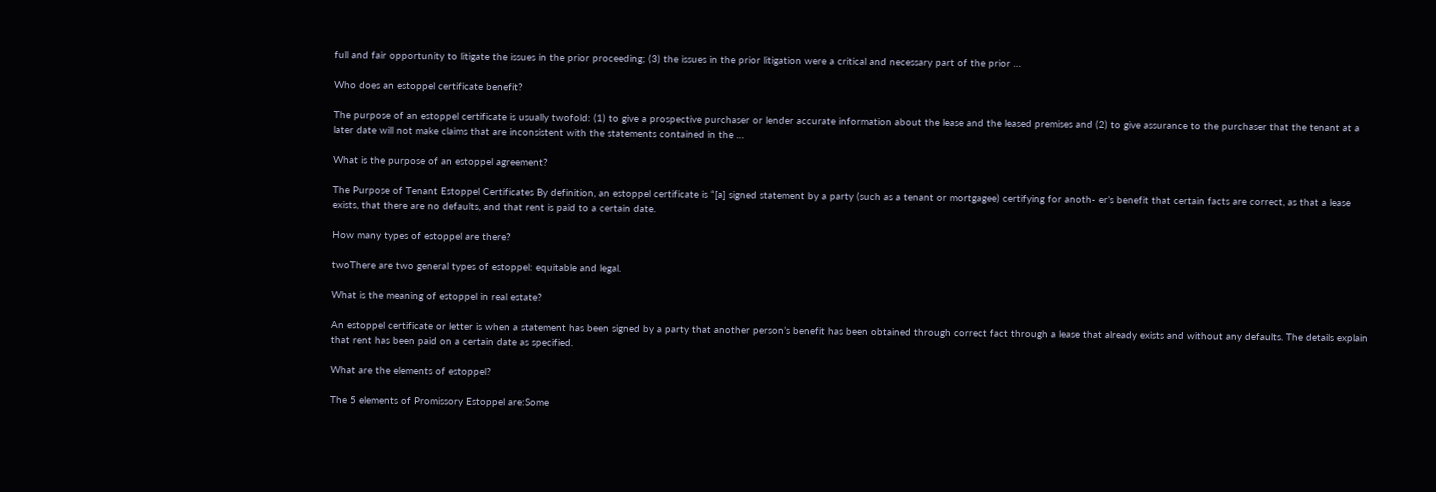full and fair opportunity to litigate the issues in the prior proceeding; (3) the issues in the prior litigation were a critical and necessary part of the prior …

Who does an estoppel certificate benefit?

The purpose of an estoppel certificate is usually twofold: (1) to give a prospective purchaser or lender accurate information about the lease and the leased premises and (2) to give assurance to the purchaser that the tenant at a later date will not make claims that are inconsistent with the statements contained in the …

What is the purpose of an estoppel agreement?

The Purpose of Tenant Estoppel Certificates By definition, an estoppel certificate is “[a] signed statement by a party (such as a tenant or mortgagee) certifying for anoth- er’s benefit that certain facts are correct, as that a lease exists, that there are no defaults, and that rent is paid to a certain date.

How many types of estoppel are there?

twoThere are two general types of estoppel: equitable and legal.

What is the meaning of estoppel in real estate?

An estoppel certificate or letter is when a statement has been signed by a party that another person’s benefit has been obtained through correct fact through a lease that already exists and without any defaults. The details explain that rent has been paid on a certain date as specified.

What are the elements of estoppel?

The 5 elements of Promissory Estoppel are:Some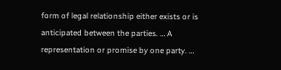form of legal relationship either exists or is anticipated between the parties. … A representation or promise by one party. …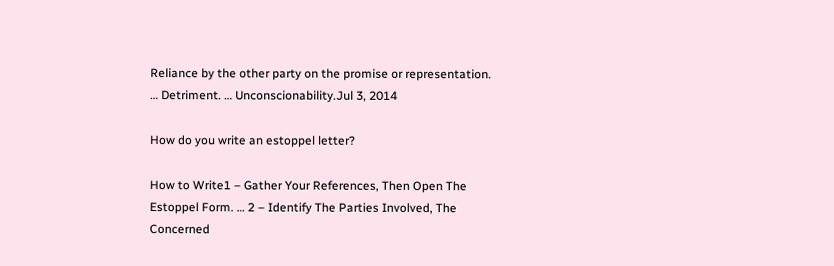Reliance by the other party on the promise or representation. … Detriment. … Unconscionability.Jul 3, 2014

How do you write an estoppel letter?

How to Write1 – Gather Your References, Then Open The Estoppel Form. … 2 – Identify The Parties Involved, The Concerned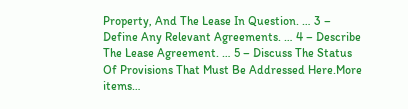Property, And The Lease In Question. … 3 – Define Any Relevant Agreements. … 4 – Describe The Lease Agreement. … 5 – Discuss The Status Of Provisions That Must Be Addressed Here.More items…